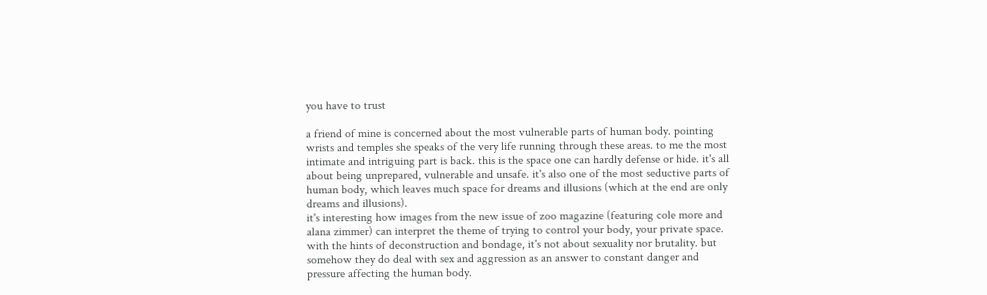you have to trust

a friend of mine is concerned about the most vulnerable parts of human body. pointing wrists and temples she speaks of the very life running through these areas. to me the most intimate and intriguing part is back. this is the space one can hardly defense or hide. it's all about being unprepared, vulnerable and unsafe. it's also one of the most seductive parts of human body, which leaves much space for dreams and illusions (which at the end are only dreams and illusions).
it's interesting how images from the new issue of zoo magazine (featuring cole more and alana zimmer) can interpret the theme of trying to control your body, your private space. with the hints of deconstruction and bondage, it's not about sexuality nor brutality. but somehow they do deal with sex and aggression as an answer to constant danger and pressure affecting the human body.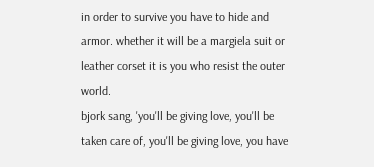in order to survive you have to hide and armor. whether it will be a margiela suit or leather corset it is you who resist the outer world.
bjork sang, 'you'll be giving love, you'll be taken care of, you'll be giving love, you have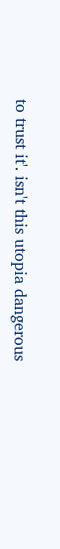to trust it'. isn't this utopia dangerous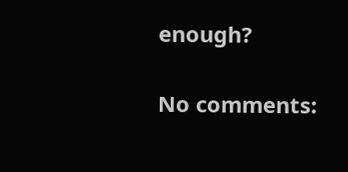enough?

No comments: